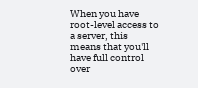When you have root-level access to a server, this means that you'll have full control over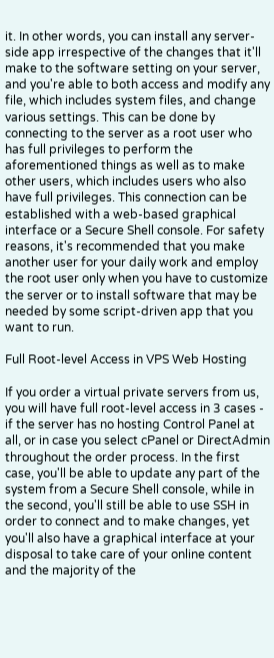it. In other words, you can install any server-side app irrespective of the changes that it'll make to the software setting on your server, and you're able to both access and modify any file, which includes system files, and change various settings. This can be done by connecting to the server as a root user who has full privileges to perform the aforementioned things as well as to make other users, which includes users who also have full privileges. This connection can be established with a web-based graphical interface or a Secure Shell console. For safety reasons, it's recommended that you make another user for your daily work and employ the root user only when you have to customize the server or to install software that may be needed by some script-driven app that you want to run.

Full Root-level Access in VPS Web Hosting

If you order a virtual private servers from us, you will have full root-level access in 3 cases - if the server has no hosting Control Panel at all, or in case you select cPanel or DirectAdmin throughout the order process. In the first case, you'll be able to update any part of the system from a Secure Shell console, while in the second, you'll still be able to use SSH in order to connect and to make changes, yet you'll also have a graphical interface at your disposal to take care of your online content and the majority of the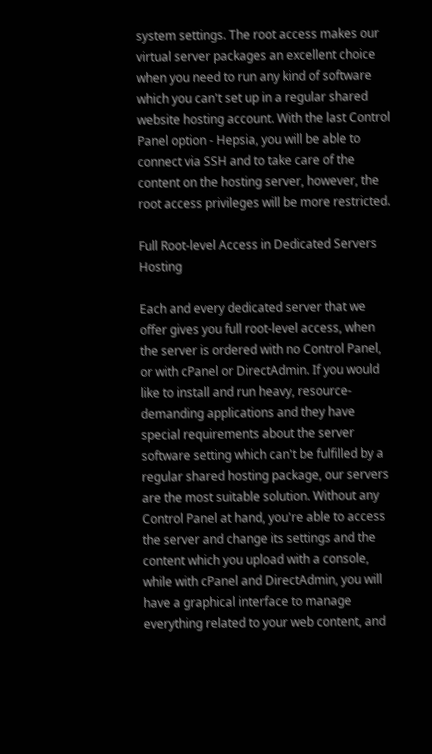system settings. The root access makes our virtual server packages an excellent choice when you need to run any kind of software which you can't set up in a regular shared website hosting account. With the last Control Panel option - Hepsia, you will be able to connect via SSH and to take care of the content on the hosting server, however, the root access privileges will be more restricted.

Full Root-level Access in Dedicated Servers Hosting

Each and every dedicated server that we offer gives you full root-level access, when the server is ordered with no Control Panel, or with cPanel or DirectAdmin. If you would like to install and run heavy, resource-demanding applications and they have special requirements about the server software setting which can't be fulfilled by a regular shared hosting package, our servers are the most suitable solution. Without any Control Panel at hand, you're able to access the server and change its settings and the content which you upload with a console, while with cPanel and DirectAdmin, you will have a graphical interface to manage everything related to your web content, and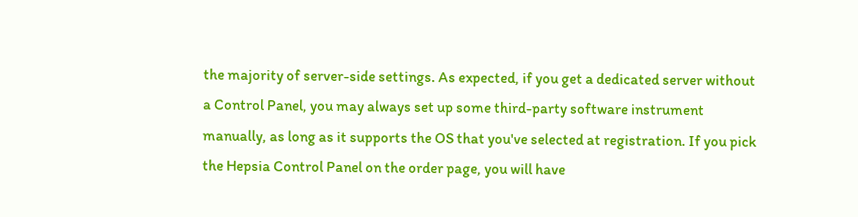the majority of server-side settings. As expected, if you get a dedicated server without a Control Panel, you may always set up some third-party software instrument manually, as long as it supports the OS that you've selected at registration. If you pick the Hepsia Control Panel on the order page, you will have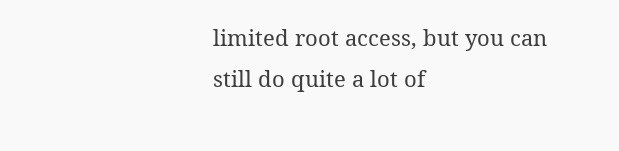limited root access, but you can still do quite a lot of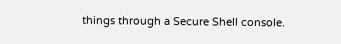things through a Secure Shell console.